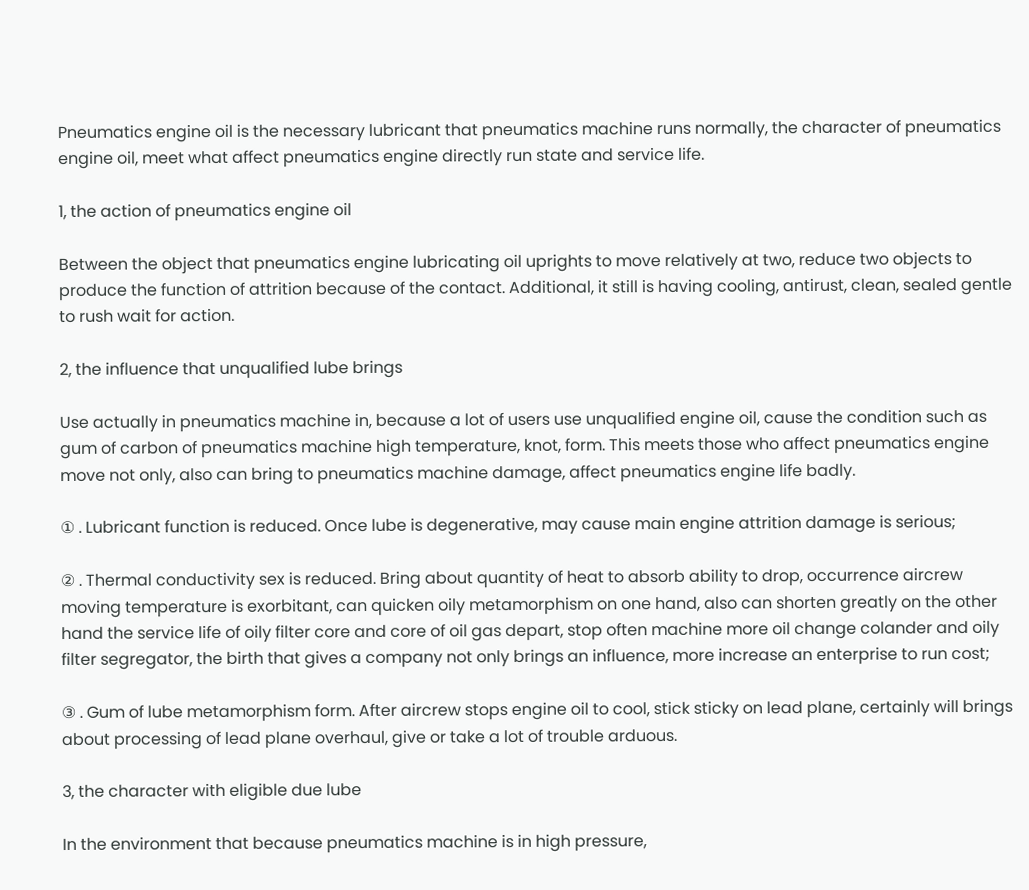Pneumatics engine oil is the necessary lubricant that pneumatics machine runs normally, the character of pneumatics engine oil, meet what affect pneumatics engine directly run state and service life.

1, the action of pneumatics engine oil

Between the object that pneumatics engine lubricating oil uprights to move relatively at two, reduce two objects to produce the function of attrition because of the contact. Additional, it still is having cooling, antirust, clean, sealed gentle to rush wait for action.

2, the influence that unqualified lube brings

Use actually in pneumatics machine in, because a lot of users use unqualified engine oil, cause the condition such as gum of carbon of pneumatics machine high temperature, knot, form. This meets those who affect pneumatics engine move not only, also can bring to pneumatics machine damage, affect pneumatics engine life badly.

① . Lubricant function is reduced. Once lube is degenerative, may cause main engine attrition damage is serious;

② . Thermal conductivity sex is reduced. Bring about quantity of heat to absorb ability to drop, occurrence aircrew moving temperature is exorbitant, can quicken oily metamorphism on one hand, also can shorten greatly on the other hand the service life of oily filter core and core of oil gas depart, stop often machine more oil change colander and oily filter segregator, the birth that gives a company not only brings an influence, more increase an enterprise to run cost;

③ . Gum of lube metamorphism form. After aircrew stops engine oil to cool, stick sticky on lead plane, certainly will brings about processing of lead plane overhaul, give or take a lot of trouble arduous.

3, the character with eligible due lube

In the environment that because pneumatics machine is in high pressure,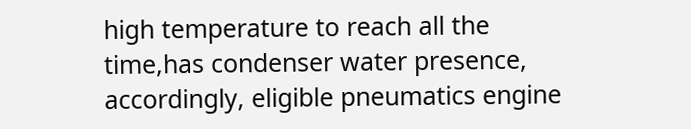high temperature to reach all the time,has condenser water presence, accordingly, eligible pneumatics engine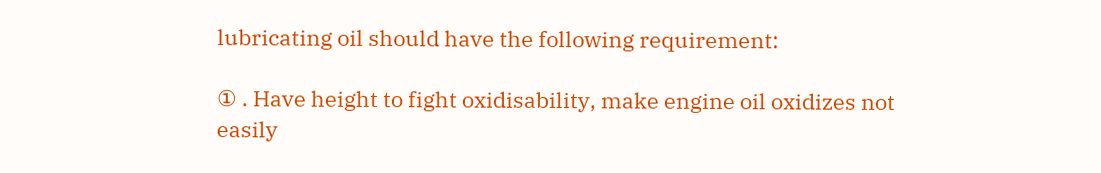lubricating oil should have the following requirement:

① . Have height to fight oxidisability, make engine oil oxidizes not easily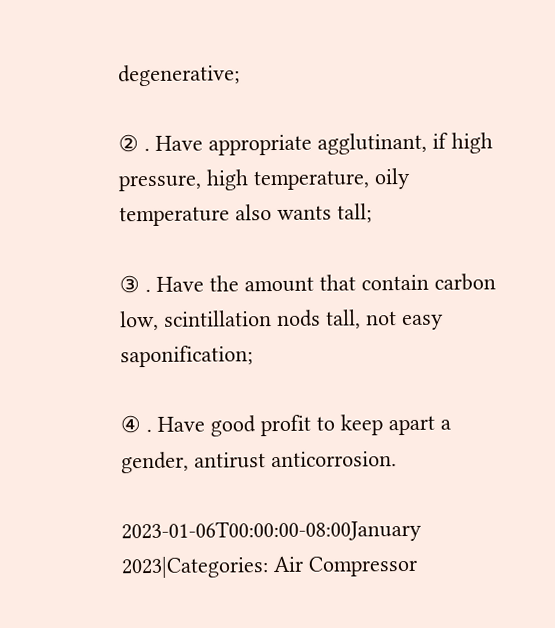degenerative;

② . Have appropriate agglutinant, if high pressure, high temperature, oily temperature also wants tall;

③ . Have the amount that contain carbon low, scintillation nods tall, not easy saponification;

④ . Have good profit to keep apart a gender, antirust anticorrosion.

2023-01-06T00:00:00-08:00January 2023|Categories: Air Compressor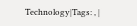Technology|Tags: , |